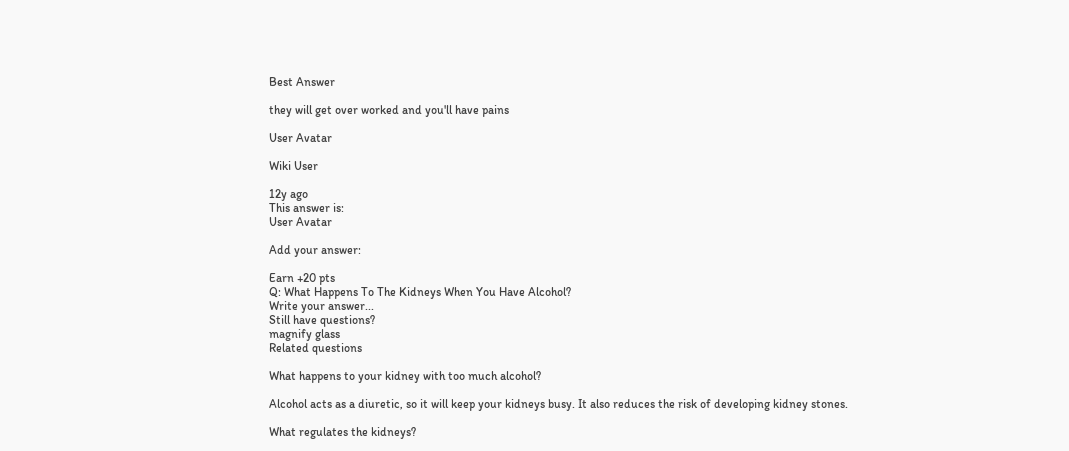Best Answer

they will get over worked and you'll have pains

User Avatar

Wiki User

12y ago
This answer is:
User Avatar

Add your answer:

Earn +20 pts
Q: What Happens To The Kidneys When You Have Alcohol?
Write your answer...
Still have questions?
magnify glass
Related questions

What happens to your kidney with too much alcohol?

Alcohol acts as a diuretic, so it will keep your kidneys busy. It also reduces the risk of developing kidney stones.

What regulates the kidneys?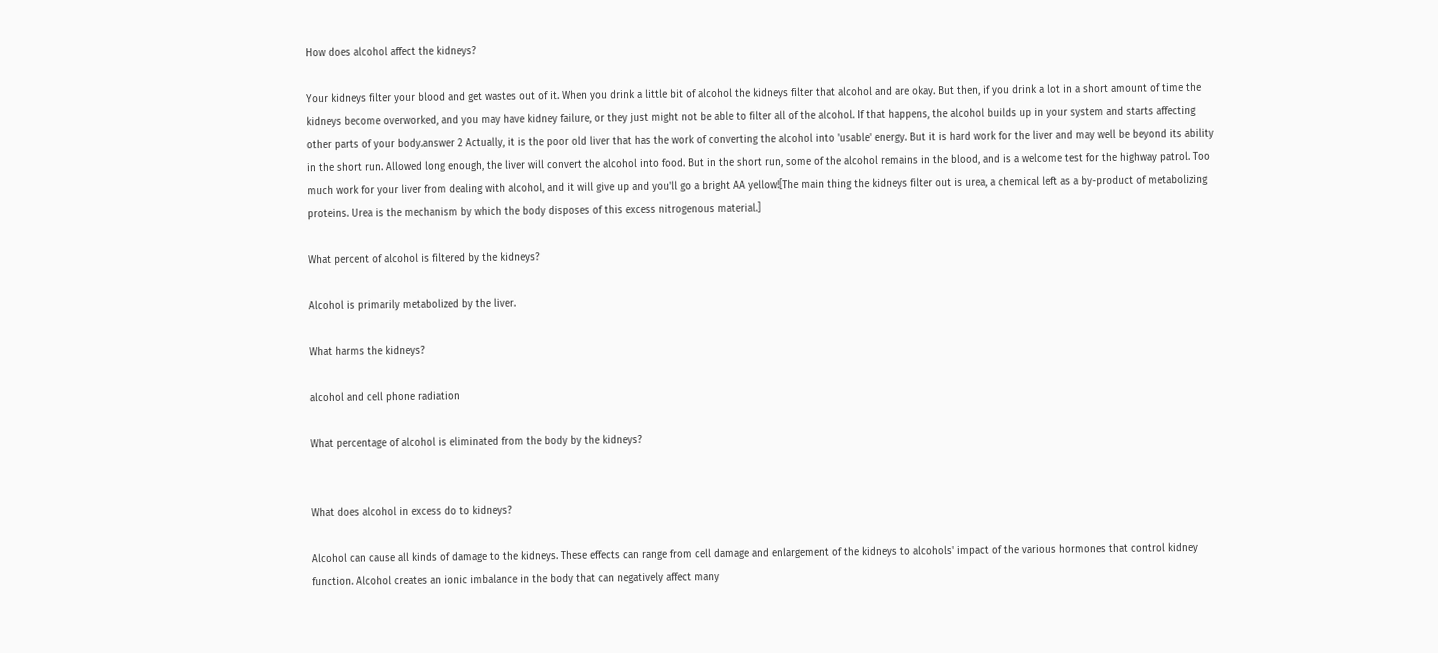How does alcohol affect the kidneys?

Your kidneys filter your blood and get wastes out of it. When you drink a little bit of alcohol the kidneys filter that alcohol and are okay. But then, if you drink a lot in a short amount of time the kidneys become overworked, and you may have kidney failure, or they just might not be able to filter all of the alcohol. If that happens, the alcohol builds up in your system and starts affecting other parts of your body.answer 2 Actually, it is the poor old liver that has the work of converting the alcohol into 'usable' energy. But it is hard work for the liver and may well be beyond its ability in the short run. Allowed long enough, the liver will convert the alcohol into food. But in the short run, some of the alcohol remains in the blood, and is a welcome test for the highway patrol. Too much work for your liver from dealing with alcohol, and it will give up and you'll go a bright AA yellow![The main thing the kidneys filter out is urea, a chemical left as a by-product of metabolizing proteins. Urea is the mechanism by which the body disposes of this excess nitrogenous material.]

What percent of alcohol is filtered by the kidneys?

Alcohol is primarily metabolized by the liver.

What harms the kidneys?

alcohol and cell phone radiation

What percentage of alcohol is eliminated from the body by the kidneys?


What does alcohol in excess do to kidneys?

Alcohol can cause all kinds of damage to the kidneys. These effects can range from cell damage and enlargement of the kidneys to alcohols' impact of the various hormones that control kidney function. Alcohol creates an ionic imbalance in the body that can negatively affect many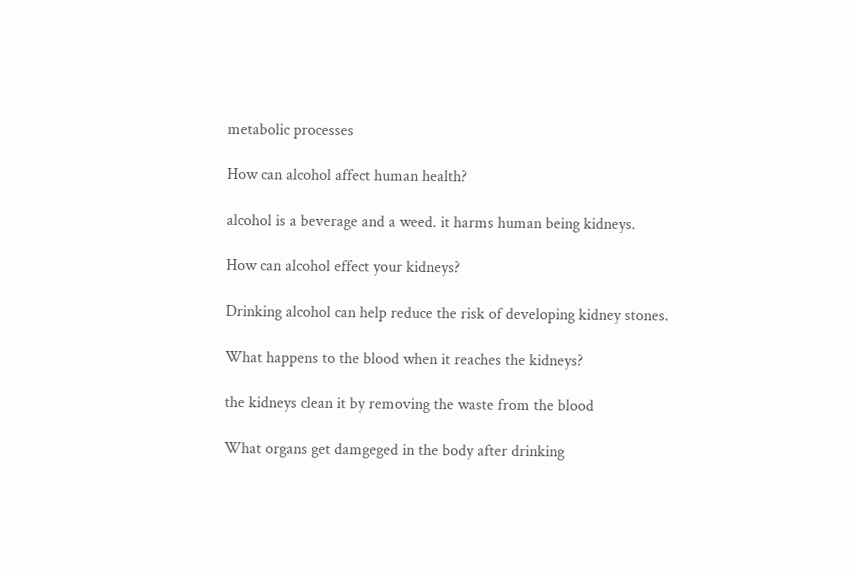metabolic processes

How can alcohol affect human health?

alcohol is a beverage and a weed. it harms human being kidneys.

How can alcohol effect your kidneys?

Drinking alcohol can help reduce the risk of developing kidney stones.

What happens to the blood when it reaches the kidneys?

the kidneys clean it by removing the waste from the blood

What organs get damgeged in the body after drinking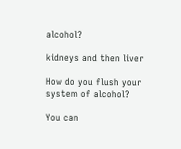alcohol?

kidneys and then liver

How do you flush your system of alcohol?

You can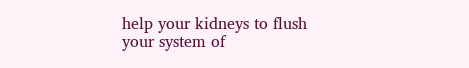help your kidneys to flush your system of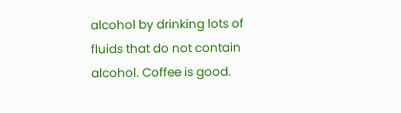alcohol by drinking lots of fluids that do not contain alcohol. Coffee is good.